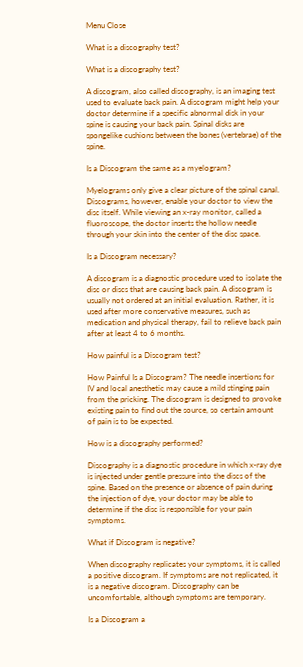Menu Close

What is a discography test?

What is a discography test?

A discogram, also called discography, is an imaging test used to evaluate back pain. A discogram might help your doctor determine if a specific abnormal disk in your spine is causing your back pain. Spinal disks are spongelike cushions between the bones (vertebrae) of the spine.

Is a Discogram the same as a myelogram?

Myelograms only give a clear picture of the spinal canal. Discograms, however, enable your doctor to view the disc itself. While viewing an x-ray monitor, called a fluoroscope, the doctor inserts the hollow needle through your skin into the center of the disc space.

Is a Discogram necessary?

A discogram is a diagnostic procedure used to isolate the disc or discs that are causing back pain. A discogram is usually not ordered at an initial evaluation. Rather, it is used after more conservative measures, such as medication and physical therapy, fail to relieve back pain after at least 4 to 6 months.

How painful is a Discogram test?

How Painful Is a Discogram? The needle insertions for IV and local anesthetic may cause a mild stinging pain from the pricking. The discogram is designed to provoke existing pain to find out the source, so certain amount of pain is to be expected.

How is a discography performed?

Discography is a diagnostic procedure in which x-ray dye is injected under gentle pressure into the discs of the spine. Based on the presence or absence of pain during the injection of dye, your doctor may be able to determine if the disc is responsible for your pain symptoms.

What if Discogram is negative?

When discography replicates your symptoms, it is called a positive discogram. If symptoms are not replicated, it is a negative discogram. Discography can be uncomfortable, although symptoms are temporary.

Is a Discogram a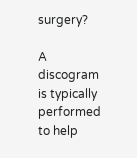surgery?

A discogram is typically performed to help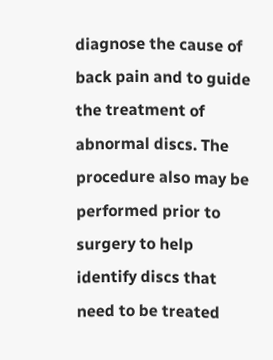diagnose the cause of back pain and to guide the treatment of abnormal discs. The procedure also may be performed prior to surgery to help identify discs that need to be treated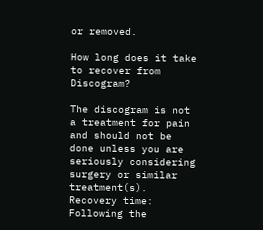or removed.

How long does it take to recover from Discogram?

The discogram is not a treatment for pain and should not be done unless you are seriously considering surgery or similar treatment(s). Recovery time: Following the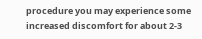procedure you may experience some increased discomfort for about 2-3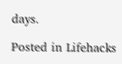days.

Posted in Lifehacks